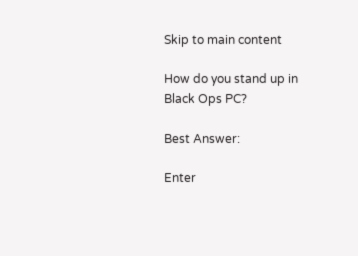Skip to main content

How do you stand up in Black Ops PC?

Best Answer:

Enter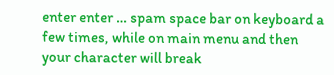enter enter … spam space bar on keyboard a few times, while on main menu and then your character will break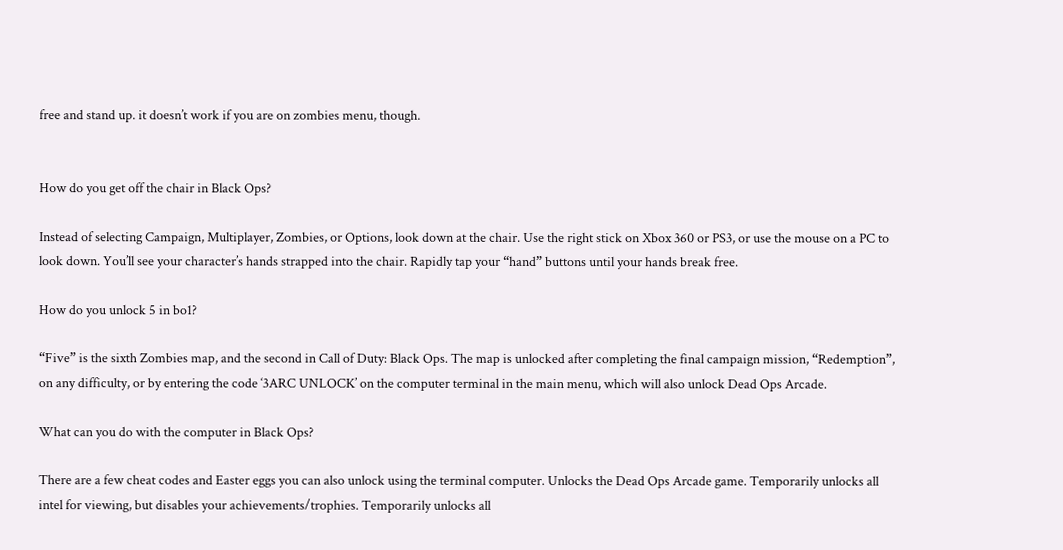free and stand up. it doesn’t work if you are on zombies menu, though.


How do you get off the chair in Black Ops?

Instead of selecting Campaign, Multiplayer, Zombies, or Options, look down at the chair. Use the right stick on Xbox 360 or PS3, or use the mouse on a PC to look down. You’ll see your character’s hands strapped into the chair. Rapidly tap your “hand” buttons until your hands break free.

How do you unlock 5 in bo1?

“Five” is the sixth Zombies map, and the second in Call of Duty: Black Ops. The map is unlocked after completing the final campaign mission, “Redemption”, on any difficulty, or by entering the code ‘3ARC UNLOCK’ on the computer terminal in the main menu, which will also unlock Dead Ops Arcade.

What can you do with the computer in Black Ops?

There are a few cheat codes and Easter eggs you can also unlock using the terminal computer. Unlocks the Dead Ops Arcade game. Temporarily unlocks all intel for viewing, but disables your achievements/trophies. Temporarily unlocks all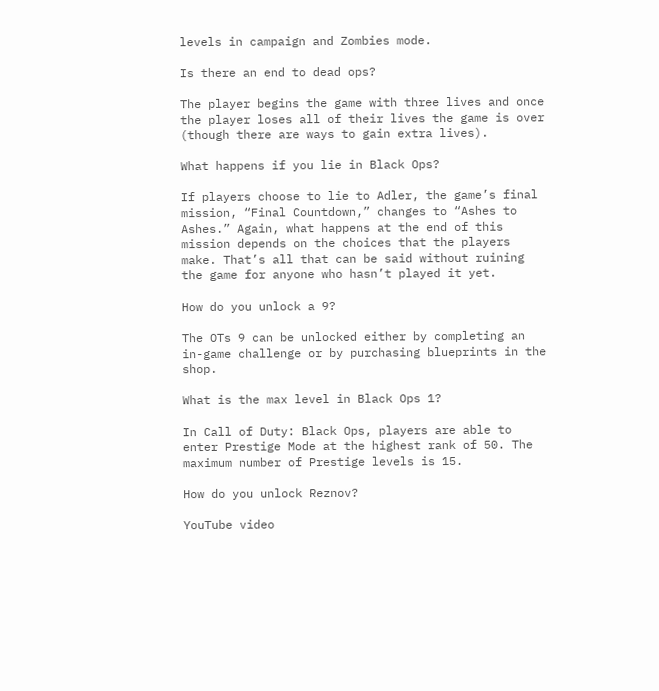levels in campaign and Zombies mode.

Is there an end to dead ops?

The player begins the game with three lives and once the player loses all of their lives the game is over (though there are ways to gain extra lives).

What happens if you lie in Black Ops?

If players choose to lie to Adler, the game’s final mission, “Final Countdown,” changes to “Ashes to Ashes.” Again, what happens at the end of this mission depends on the choices that the players make. That’s all that can be said without ruining the game for anyone who hasn’t played it yet.

How do you unlock a 9?

The OTs 9 can be unlocked either by completing an in-game challenge or by purchasing blueprints in the shop.

What is the max level in Black Ops 1?

In Call of Duty: Black Ops, players are able to enter Prestige Mode at the highest rank of 50. The maximum number of Prestige levels is 15.

How do you unlock Reznov?

YouTube video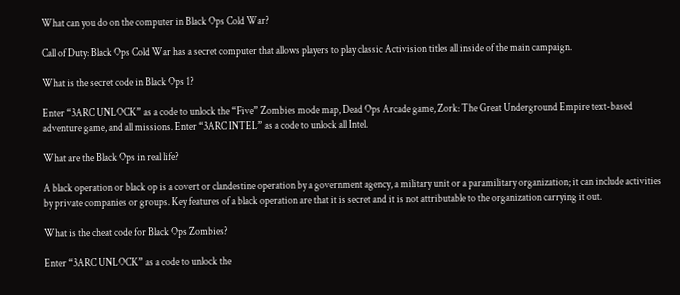What can you do on the computer in Black Ops Cold War?

Call of Duty: Black Ops Cold War has a secret computer that allows players to play classic Activision titles all inside of the main campaign.

What is the secret code in Black Ops 1?

Enter “3ARC UNLOCK” as a code to unlock the “Five” Zombies mode map, Dead Ops Arcade game, Zork: The Great Underground Empire text-based adventure game, and all missions. Enter “3ARC INTEL” as a code to unlock all Intel.

What are the Black Ops in real life?

A black operation or black op is a covert or clandestine operation by a government agency, a military unit or a paramilitary organization; it can include activities by private companies or groups. Key features of a black operation are that it is secret and it is not attributable to the organization carrying it out.

What is the cheat code for Black Ops Zombies?

Enter “3ARC UNLOCK” as a code to unlock the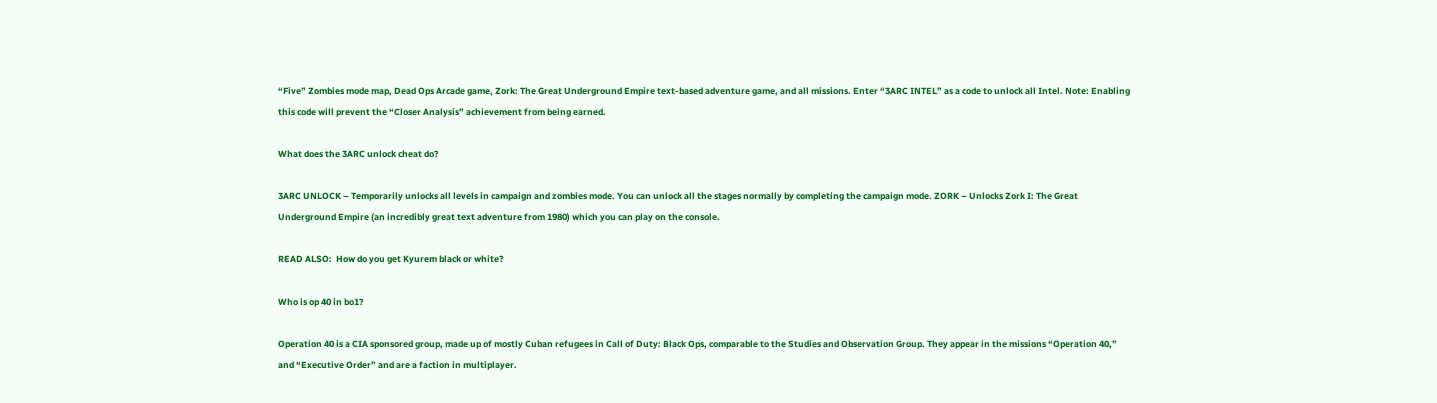“Five” Zombies mode map, Dead Ops Arcade game, Zork: The Great Underground Empire text-based adventure game, and all missions. Enter “3ARC INTEL” as a code to unlock all Intel. Note: Enabling this code will prevent the “Closer Analysis” achievement from being earned.

What does the 3ARC unlock cheat do?

3ARC UNLOCK – Temporarily unlocks all levels in campaign and zombies mode. You can unlock all the stages normally by completing the campaign mode. ZORK – Unlocks Zork I: The Great Underground Empire (an incredibly great text adventure from 1980) which you can play on the console.

READ ALSO:  How do you get Kyurem black or white?

Who is op 40 in bo1?

Operation 40 is a CIA sponsored group, made up of mostly Cuban refugees in Call of Duty: Black Ops, comparable to the Studies and Observation Group. They appear in the missions “Operation 40,” and “Executive Order” and are a faction in multiplayer.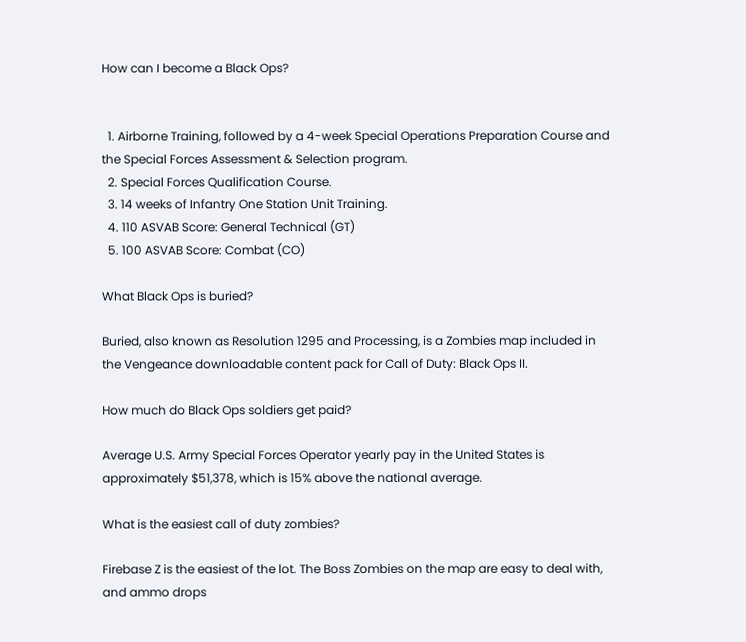How can I become a Black Ops?


  1. Airborne Training, followed by a 4-week Special Operations Preparation Course and the Special Forces Assessment & Selection program.
  2. Special Forces Qualification Course.
  3. 14 weeks of Infantry One Station Unit Training.
  4. 110 ASVAB Score: General Technical (GT)
  5. 100 ASVAB Score: Combat (CO)

What Black Ops is buried?

Buried, also known as Resolution 1295 and Processing, is a Zombies map included in the Vengeance downloadable content pack for Call of Duty: Black Ops II.

How much do Black Ops soldiers get paid?

Average U.S. Army Special Forces Operator yearly pay in the United States is approximately $51,378, which is 15% above the national average.

What is the easiest call of duty zombies?

Firebase Z is the easiest of the lot. The Boss Zombies on the map are easy to deal with, and ammo drops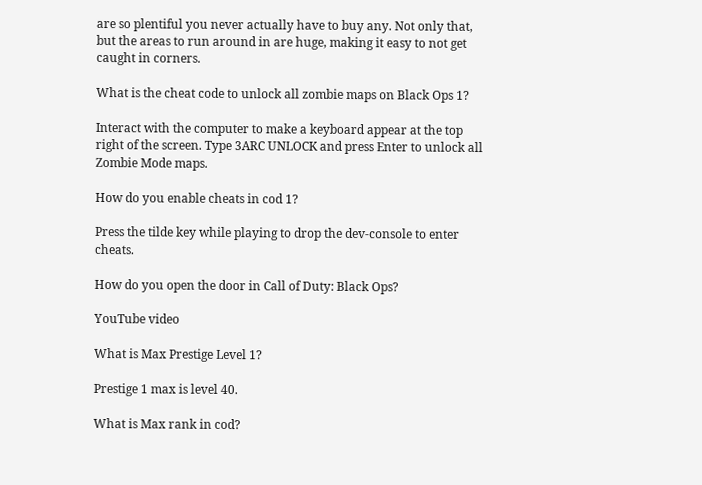are so plentiful you never actually have to buy any. Not only that, but the areas to run around in are huge, making it easy to not get caught in corners.

What is the cheat code to unlock all zombie maps on Black Ops 1?

Interact with the computer to make a keyboard appear at the top right of the screen. Type 3ARC UNLOCK and press Enter to unlock all Zombie Mode maps.

How do you enable cheats in cod 1?

Press the tilde key while playing to drop the dev-console to enter cheats.

How do you open the door in Call of Duty: Black Ops?

YouTube video

What is Max Prestige Level 1?

Prestige 1 max is level 40.

What is Max rank in cod?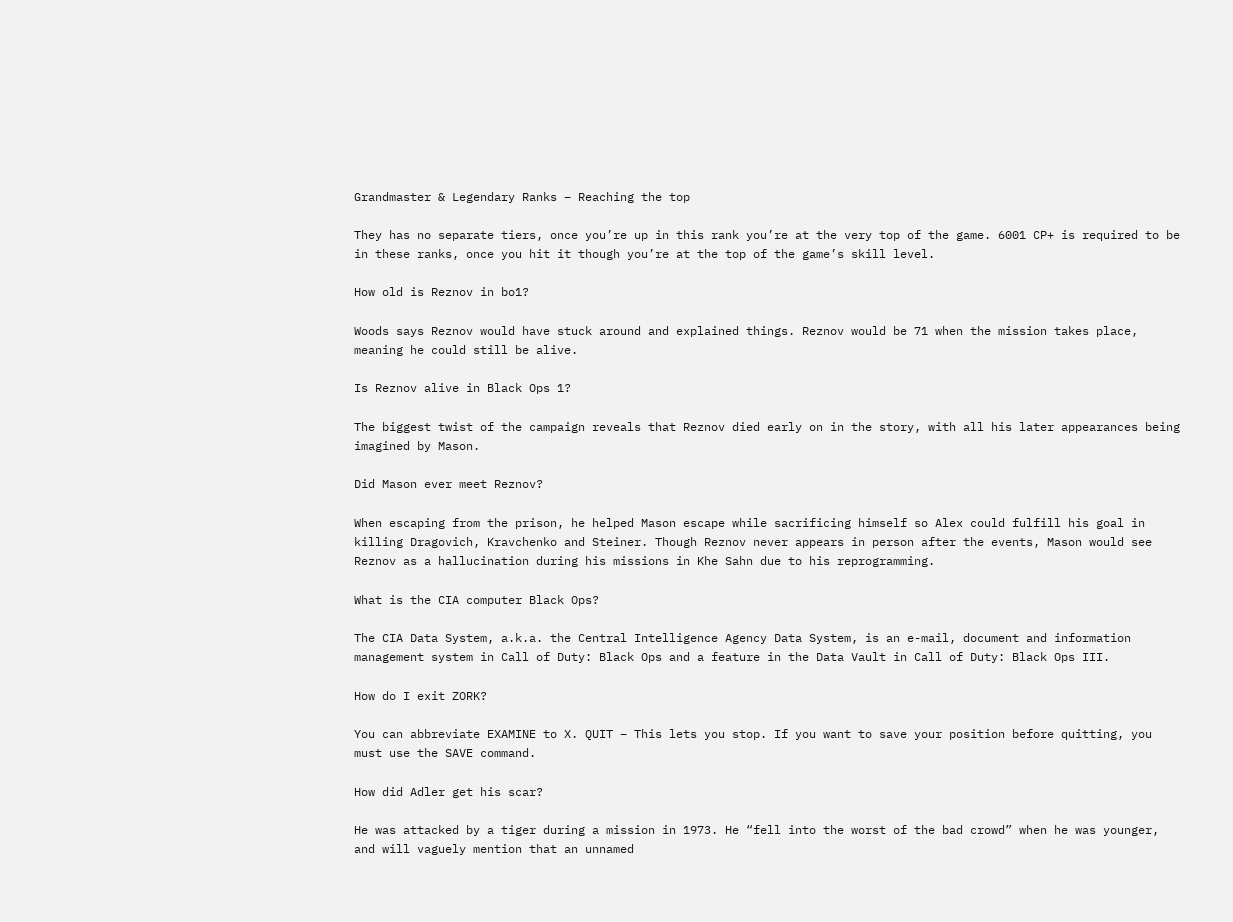Grandmaster & Legendary Ranks – Reaching the top

They has no separate tiers, once you’re up in this rank you’re at the very top of the game. 6001 CP+ is required to be in these ranks, once you hit it though you’re at the top of the game’s skill level.

How old is Reznov in bo1?

Woods says Reznov would have stuck around and explained things. Reznov would be 71 when the mission takes place, meaning he could still be alive.

Is Reznov alive in Black Ops 1?

The biggest twist of the campaign reveals that Reznov died early on in the story, with all his later appearances being imagined by Mason.

Did Mason ever meet Reznov?

When escaping from the prison, he helped Mason escape while sacrificing himself so Alex could fulfill his goal in killing Dragovich, Kravchenko and Steiner. Though Reznov never appears in person after the events, Mason would see Reznov as a hallucination during his missions in Khe Sahn due to his reprogramming.

What is the CIA computer Black Ops?

The CIA Data System, a.k.a. the Central Intelligence Agency Data System, is an e-mail, document and information management system in Call of Duty: Black Ops and a feature in the Data Vault in Call of Duty: Black Ops III.

How do I exit ZORK?

You can abbreviate EXAMINE to X. QUIT – This lets you stop. If you want to save your position before quitting, you must use the SAVE command.

How did Adler get his scar?

He was attacked by a tiger during a mission in 1973. He “fell into the worst of the bad crowd” when he was younger, and will vaguely mention that an unnamed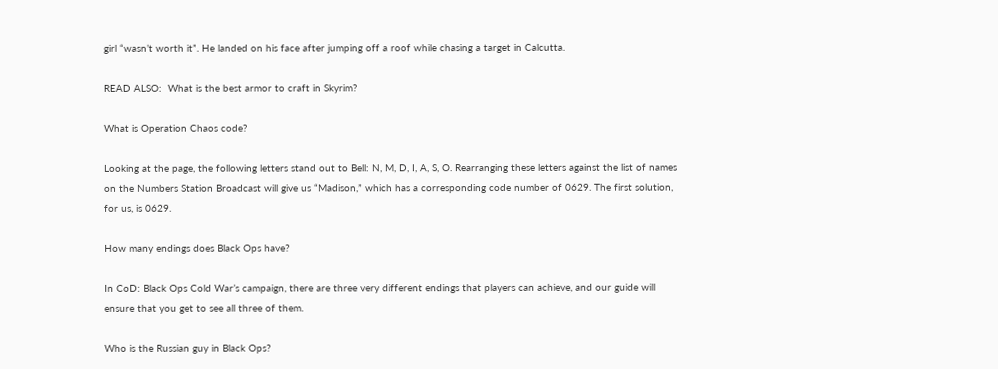girl “wasn’t worth it”. He landed on his face after jumping off a roof while chasing a target in Calcutta.

READ ALSO:  What is the best armor to craft in Skyrim?

What is Operation Chaos code?

Looking at the page, the following letters stand out to Bell: N, M, D, I, A, S, O. Rearranging these letters against the list of names on the Numbers Station Broadcast will give us “Madison,” which has a corresponding code number of 0629. The first solution, for us, is 0629.

How many endings does Black Ops have?

In CoD: Black Ops Cold War’s campaign, there are three very different endings that players can achieve, and our guide will ensure that you get to see all three of them.

Who is the Russian guy in Black Ops?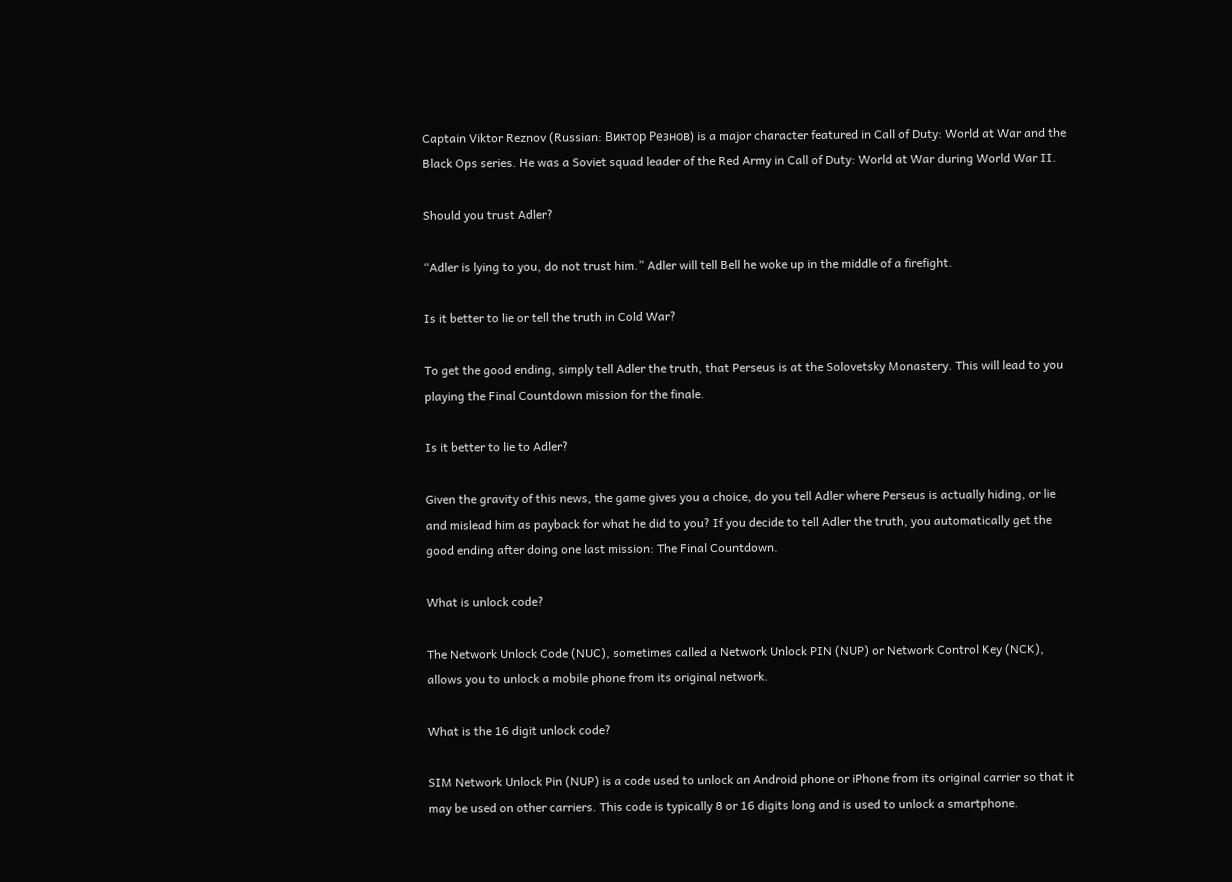Captain Viktor Reznov (Russian: Виктор Резнов) is a major character featured in Call of Duty: World at War and the Black Ops series. He was a Soviet squad leader of the Red Army in Call of Duty: World at War during World War II.

Should you trust Adler?

“Adler is lying to you, do not trust him.” Adler will tell Bell he woke up in the middle of a firefight.

Is it better to lie or tell the truth in Cold War?

To get the good ending, simply tell Adler the truth, that Perseus is at the Solovetsky Monastery. This will lead to you playing the Final Countdown mission for the finale.

Is it better to lie to Adler?

Given the gravity of this news, the game gives you a choice, do you tell Adler where Perseus is actually hiding, or lie and mislead him as payback for what he did to you? If you decide to tell Adler the truth, you automatically get the good ending after doing one last mission: The Final Countdown.

What is unlock code?

The Network Unlock Code (NUC), sometimes called a Network Unlock PIN (NUP) or Network Control Key (NCK), allows you to unlock a mobile phone from its original network.

What is the 16 digit unlock code?

SIM Network Unlock Pin (NUP) is a code used to unlock an Android phone or iPhone from its original carrier so that it may be used on other carriers. This code is typically 8 or 16 digits long and is used to unlock a smartphone.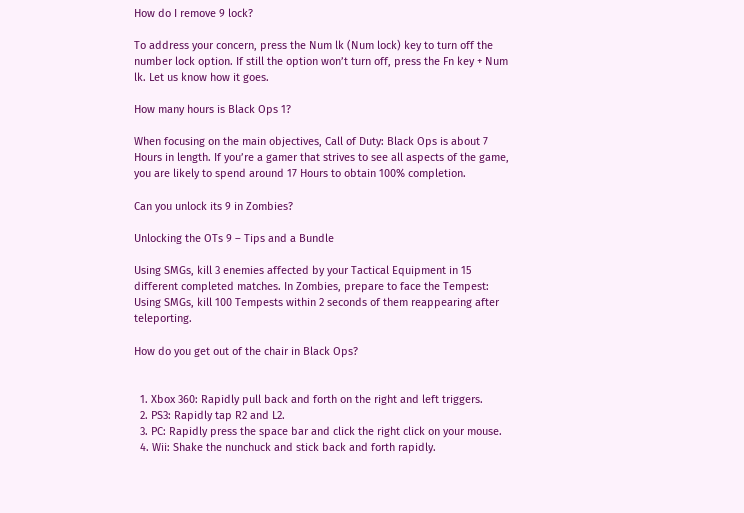How do I remove 9 lock?

To address your concern, press the Num lk (Num lock) key to turn off the number lock option. If still the option won’t turn off, press the Fn key + Num lk. Let us know how it goes.

How many hours is Black Ops 1?

When focusing on the main objectives, Call of Duty: Black Ops is about 7 Hours in length. If you’re a gamer that strives to see all aspects of the game, you are likely to spend around 17 Hours to obtain 100% completion.

Can you unlock its 9 in Zombies?

Unlocking the OTs 9 – Tips and a Bundle

Using SMGs, kill 3 enemies affected by your Tactical Equipment in 15 different completed matches. In Zombies, prepare to face the Tempest: Using SMGs, kill 100 Tempests within 2 seconds of them reappearing after teleporting.

How do you get out of the chair in Black Ops?


  1. Xbox 360: Rapidly pull back and forth on the right and left triggers.
  2. PS3: Rapidly tap R2 and L2.
  3. PC: Rapidly press the space bar and click the right click on your mouse.
  4. Wii: Shake the nunchuck and stick back and forth rapidly.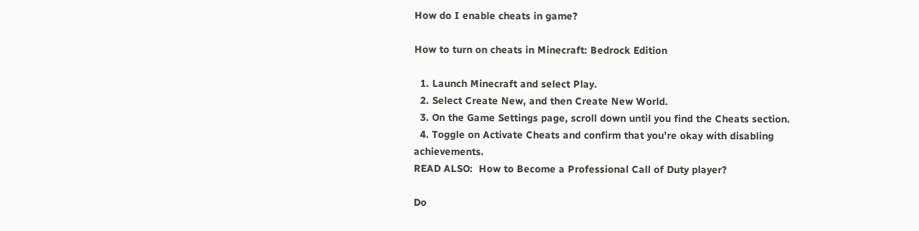How do I enable cheats in game?

How to turn on cheats in Minecraft: Bedrock Edition

  1. Launch Minecraft and select Play.
  2. Select Create New, and then Create New World.
  3. On the Game Settings page, scroll down until you find the Cheats section.
  4. Toggle on Activate Cheats and confirm that you’re okay with disabling achievements.
READ ALSO:  How to Become a Professional Call of Duty player?

Do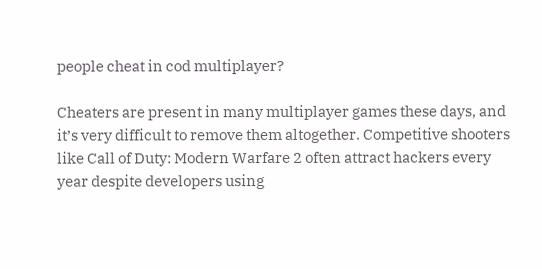people cheat in cod multiplayer?

Cheaters are present in many multiplayer games these days, and it’s very difficult to remove them altogether. Competitive shooters like Call of Duty: Modern Warfare 2 often attract hackers every year despite developers using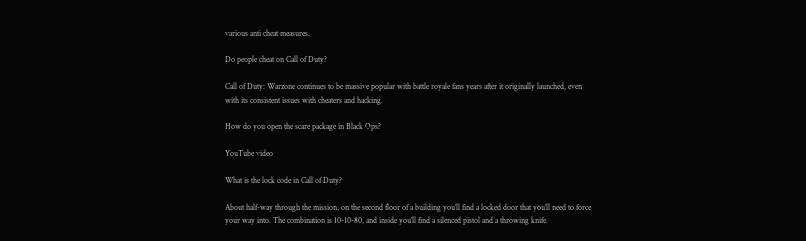various anti cheat measures.

Do people cheat on Call of Duty?

Call of Duty: Warzone continues to be massive popular with battle royale fans years after it originally launched, even with its consistent issues with cheaters and hacking.

How do you open the scare package in Black Ops?

YouTube video

What is the lock code in Call of Duty?

About half-way through the mission, on the second floor of a building you’ll find a locked door that you’ll need to force your way into. The combination is 10-10-80, and inside you’ll find a silenced pistol and a throwing knife.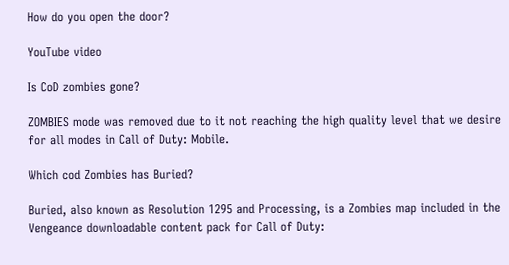How do you open the door?

YouTube video

Is CoD zombies gone?

ZOMBIES mode was removed due to it not reaching the high quality level that we desire for all modes in Call of Duty: Mobile.

Which cod Zombies has Buried?

Buried, also known as Resolution 1295 and Processing, is a Zombies map included in the Vengeance downloadable content pack for Call of Duty: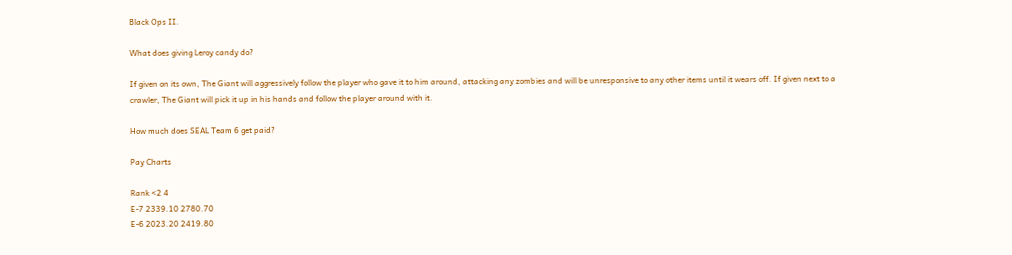Black Ops II.

What does giving Leroy candy do?

If given on its own, The Giant will aggressively follow the player who gave it to him around, attacking any zombies and will be unresponsive to any other items until it wears off. If given next to a crawler, The Giant will pick it up in his hands and follow the player around with it.

How much does SEAL Team 6 get paid?

Pay Charts

Rank <2 4
E-7 2339.10 2780.70
E-6 2023.20 2419.80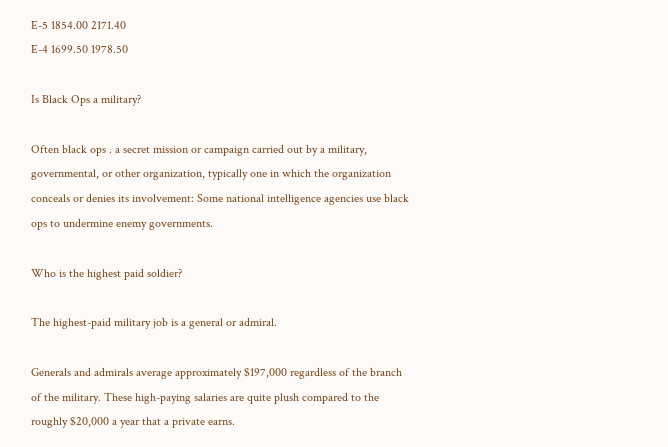E-5 1854.00 2171.40
E-4 1699.50 1978.50

Is Black Ops a military?

Often black ops . a secret mission or campaign carried out by a military, governmental, or other organization, typically one in which the organization conceals or denies its involvement: Some national intelligence agencies use black ops to undermine enemy governments.

Who is the highest paid soldier?

The highest-paid military job is a general or admiral.

Generals and admirals average approximately $197,000 regardless of the branch of the military. These high-paying salaries are quite plush compared to the roughly $20,000 a year that a private earns.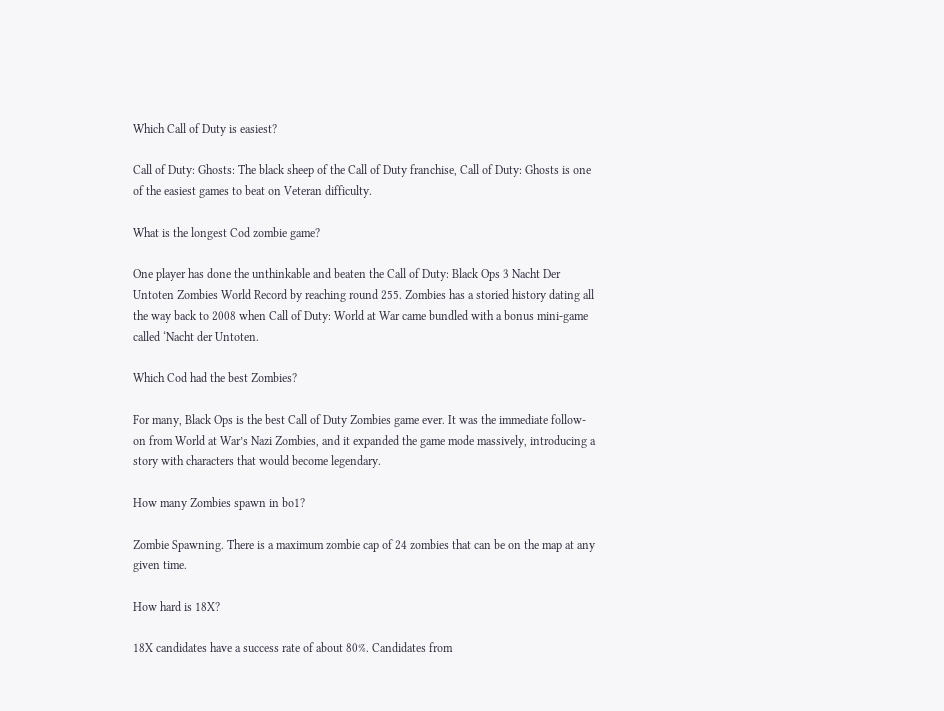Which Call of Duty is easiest?

Call of Duty: Ghosts: The black sheep of the Call of Duty franchise, Call of Duty: Ghosts is one of the easiest games to beat on Veteran difficulty.

What is the longest Cod zombie game?

One player has done the unthinkable and beaten the Call of Duty: Black Ops 3 Nacht Der Untoten Zombies World Record by reaching round 255. Zombies has a storied history dating all the way back to 2008 when Call of Duty: World at War came bundled with a bonus mini-game called ‘Nacht der Untoten.

Which Cod had the best Zombies?

For many, Black Ops is the best Call of Duty Zombies game ever. It was the immediate follow-on from World at War’s Nazi Zombies, and it expanded the game mode massively, introducing a story with characters that would become legendary.

How many Zombies spawn in bo1?

Zombie Spawning. There is a maximum zombie cap of 24 zombies that can be on the map at any given time.

How hard is 18X?

18X candidates have a success rate of about 80%. Candidates from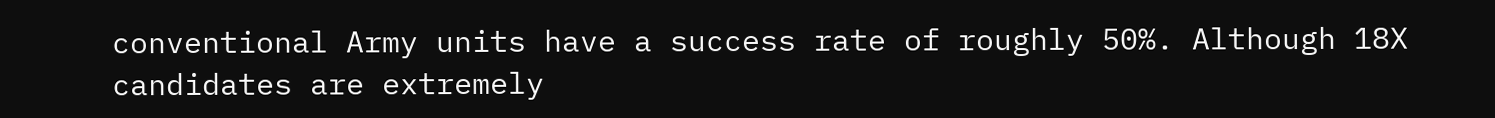conventional Army units have a success rate of roughly 50%. Although 18X candidates are extremely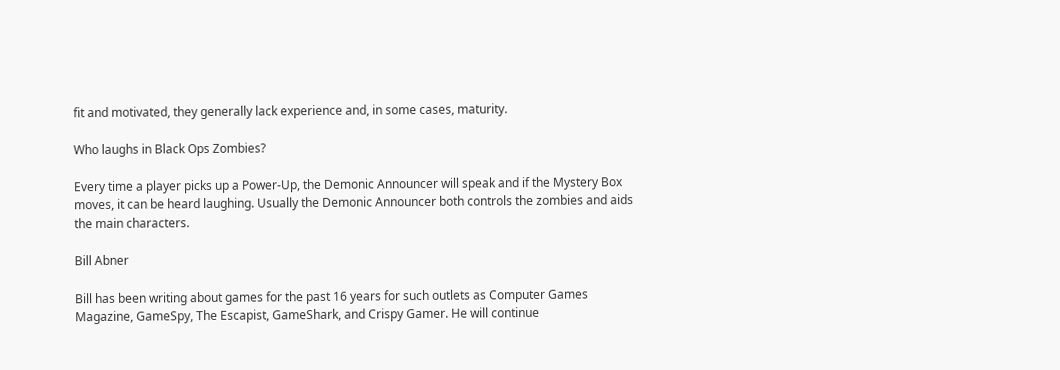fit and motivated, they generally lack experience and, in some cases, maturity.

Who laughs in Black Ops Zombies?

Every time a player picks up a Power-Up, the Demonic Announcer will speak and if the Mystery Box moves, it can be heard laughing. Usually the Demonic Announcer both controls the zombies and aids the main characters.

Bill Abner

Bill has been writing about games for the past 16 years for such outlets as Computer Games Magazine, GameSpy, The Escapist, GameShark, and Crispy Gamer. He will continue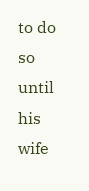to do so until his wife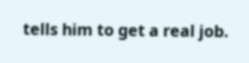tells him to get a real job.